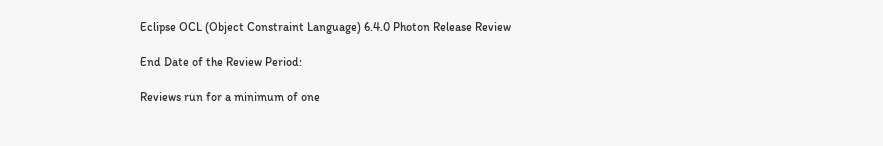Eclipse OCL (Object Constraint Language) 6.4.0 Photon Release Review

End Date of the Review Period:

Reviews run for a minimum of one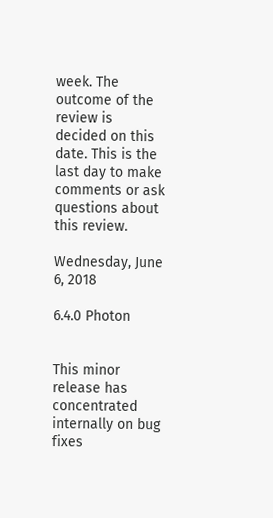week. The outcome of the review is decided on this date. This is the last day to make comments or ask questions about this review.

Wednesday, June 6, 2018

6.4.0 Photon


This minor release has concentrated internally on bug fixes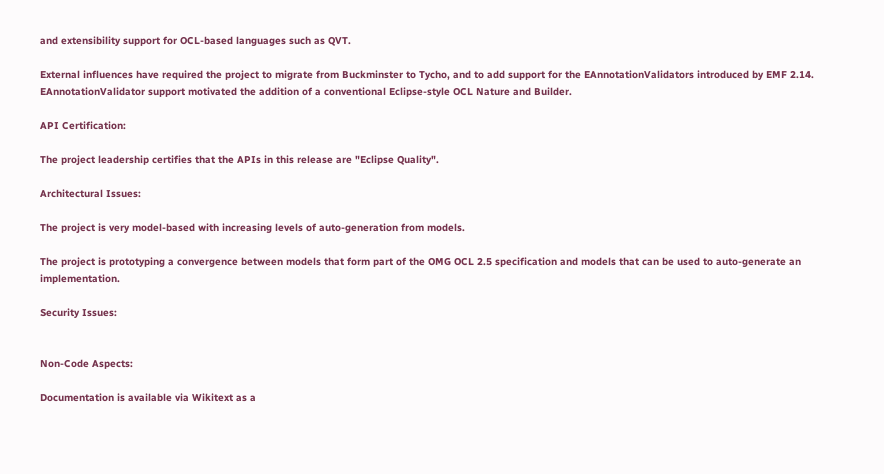and extensibility support for OCL-based languages such as QVT.

External influences have required the project to migrate from Buckminster to Tycho, and to add support for the EAnnotationValidators introduced by EMF 2.14. EAnnotationValidator support motivated the addition of a conventional Eclipse-style OCL Nature and Builder.

API Certification:

The project leadership certifies that the APIs in this release are "Eclipse Quality".

Architectural Issues:

The project is very model-based with increasing levels of auto-generation from models.

The project is prototyping a convergence between models that form part of the OMG OCL 2.5 specification and models that can be used to auto-generate an implementation.

Security Issues:


Non-Code Aspects:

Documentation is available via Wikitext as a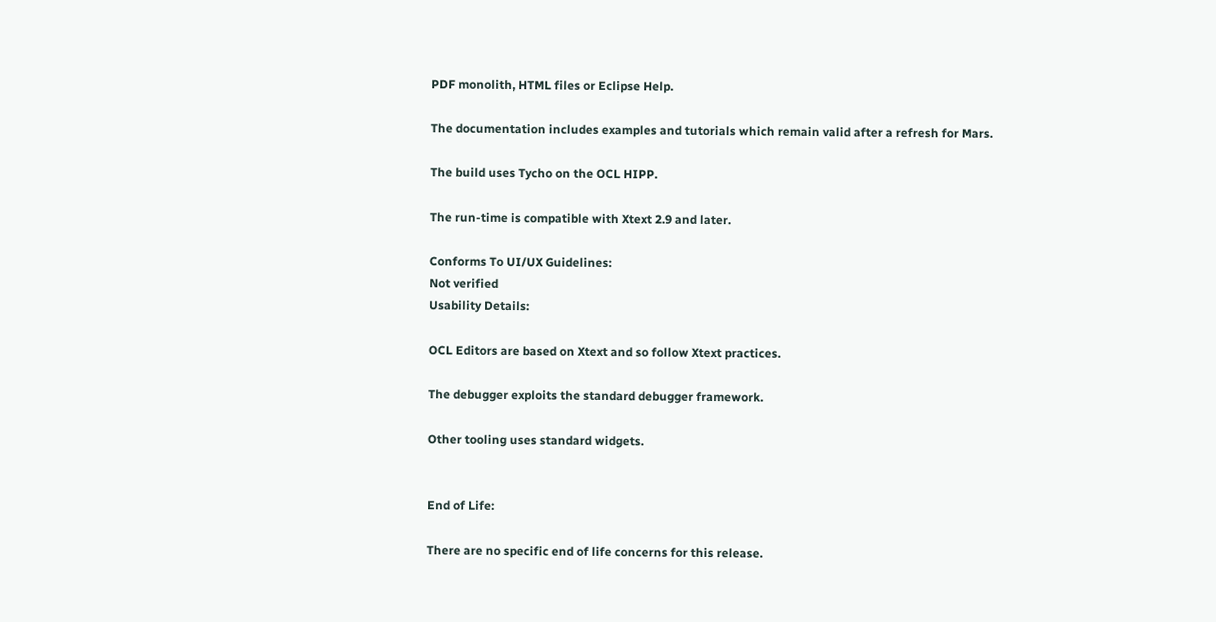PDF monolith, HTML files or Eclipse Help.

The documentation includes examples and tutorials which remain valid after a refresh for Mars.

The build uses Tycho on the OCL HIPP.

The run-time is compatible with Xtext 2.9 and later.

Conforms To UI/UX Guidelines:
Not verified
Usability Details:

OCL Editors are based on Xtext and so follow Xtext practices.

The debugger exploits the standard debugger framework.

Other tooling uses standard widgets.


End of Life:

There are no specific end of life concerns for this release.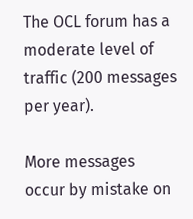The OCL forum has a moderate level of traffic (200 messages per year).

More messages occur by mistake on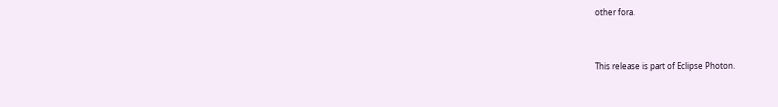other fora.


This release is part of Eclipse Photon.